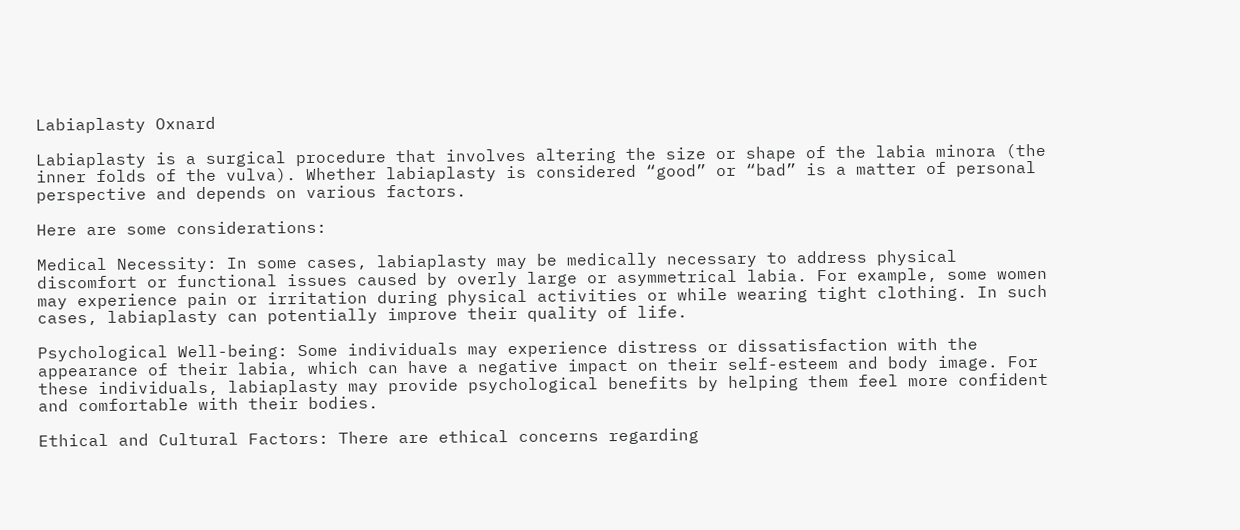Labiaplasty Oxnard

Labiaplasty is a surgical procedure that involves altering the size or shape of the labia minora (the inner folds of the vulva). Whether labiaplasty is considered “good” or “bad” is a matter of personal perspective and depends on various factors.

Here are some considerations:

Medical Necessity: In some cases, labiaplasty may be medically necessary to address physical discomfort or functional issues caused by overly large or asymmetrical labia. For example, some women may experience pain or irritation during physical activities or while wearing tight clothing. In such cases, labiaplasty can potentially improve their quality of life.

Psychological Well-being: Some individuals may experience distress or dissatisfaction with the appearance of their labia, which can have a negative impact on their self-esteem and body image. For these individuals, labiaplasty may provide psychological benefits by helping them feel more confident and comfortable with their bodies.

Ethical and Cultural Factors: There are ethical concerns regarding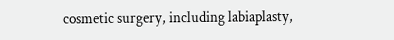cosmetic surgery, including labiaplasty,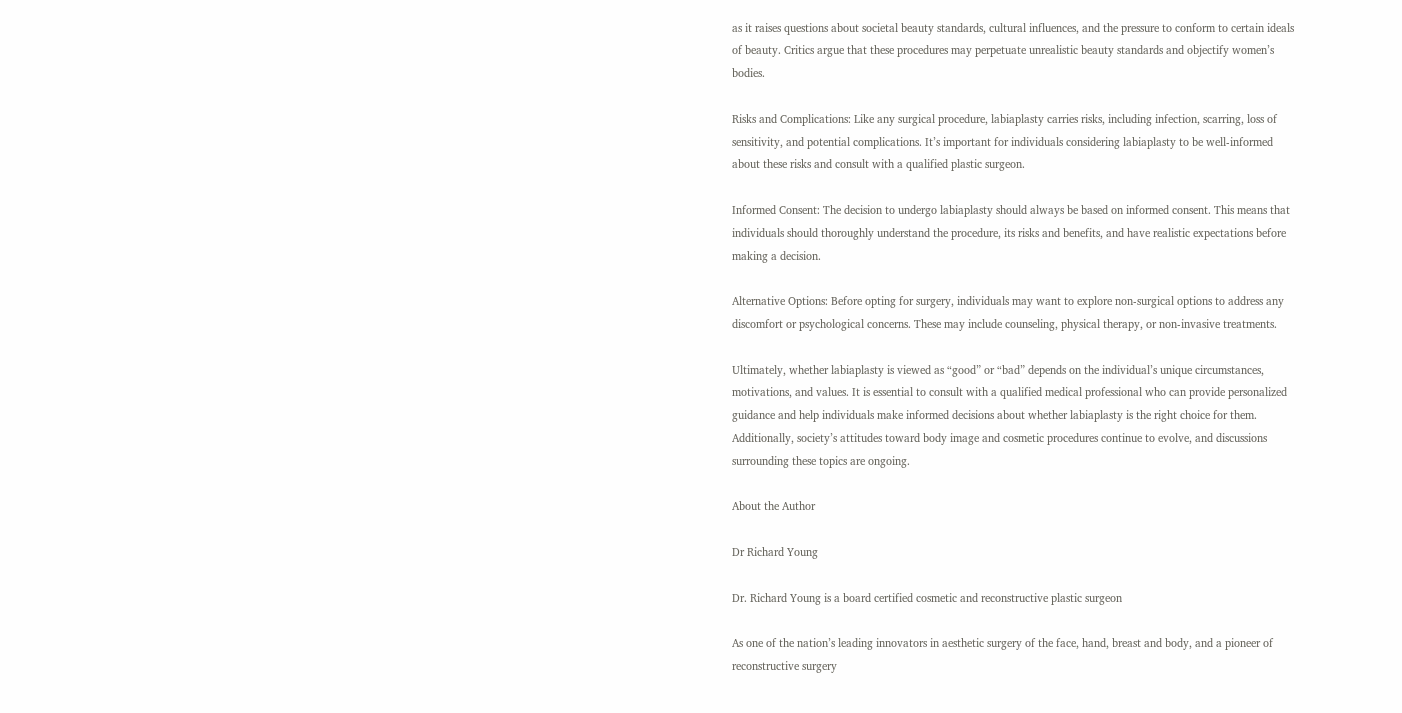as it raises questions about societal beauty standards, cultural influences, and the pressure to conform to certain ideals of beauty. Critics argue that these procedures may perpetuate unrealistic beauty standards and objectify women’s bodies.

Risks and Complications: Like any surgical procedure, labiaplasty carries risks, including infection, scarring, loss of sensitivity, and potential complications. It’s important for individuals considering labiaplasty to be well-informed about these risks and consult with a qualified plastic surgeon.

Informed Consent: The decision to undergo labiaplasty should always be based on informed consent. This means that individuals should thoroughly understand the procedure, its risks and benefits, and have realistic expectations before making a decision.

Alternative Options: Before opting for surgery, individuals may want to explore non-surgical options to address any discomfort or psychological concerns. These may include counseling, physical therapy, or non-invasive treatments.

Ultimately, whether labiaplasty is viewed as “good” or “bad” depends on the individual’s unique circumstances, motivations, and values. It is essential to consult with a qualified medical professional who can provide personalized guidance and help individuals make informed decisions about whether labiaplasty is the right choice for them. Additionally, society’s attitudes toward body image and cosmetic procedures continue to evolve, and discussions surrounding these topics are ongoing.

About the Author

Dr Richard Young

Dr. Richard Young is a board certified cosmetic and reconstructive plastic surgeon

As one of the nation’s leading innovators in aesthetic surgery of the face, hand, breast and body, and a pioneer of reconstructive surgery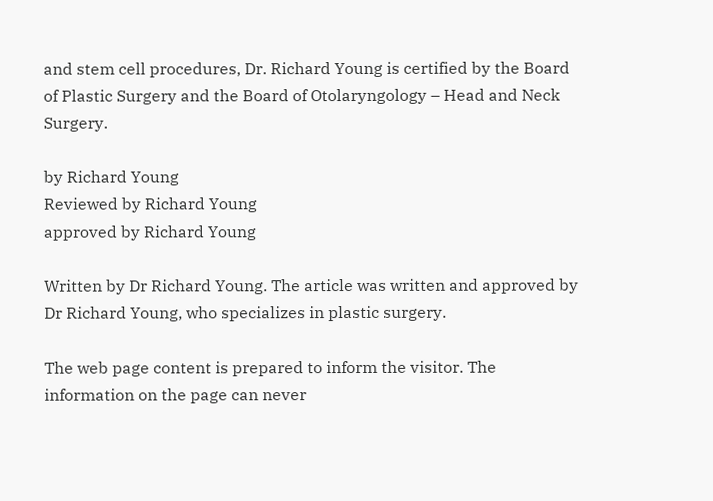and stem cell procedures, Dr. Richard Young is certified by the Board of Plastic Surgery and the Board of Otolaryngology – Head and Neck Surgery.

by Richard Young
Reviewed by Richard Young
approved by Richard Young

Written by Dr Richard Young. The article was written and approved by Dr Richard Young, who specializes in plastic surgery.

The web page content is prepared to inform the visitor. The information on the page can never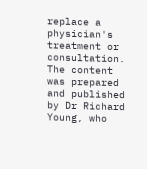replace a physician's treatment or consultation. The content was prepared and published by Dr Richard Young, who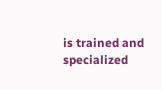is trained and specialized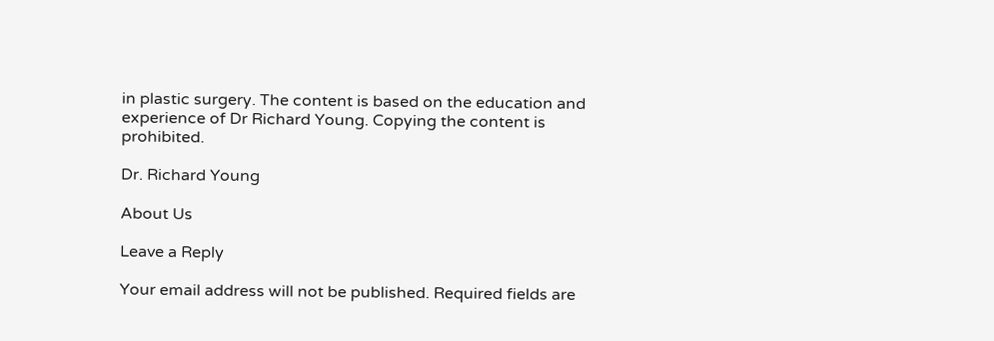in plastic surgery. The content is based on the education and experience of Dr Richard Young. Copying the content is prohibited.

Dr. Richard Young

About Us

Leave a Reply

Your email address will not be published. Required fields are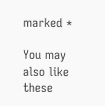marked *

You may also like these